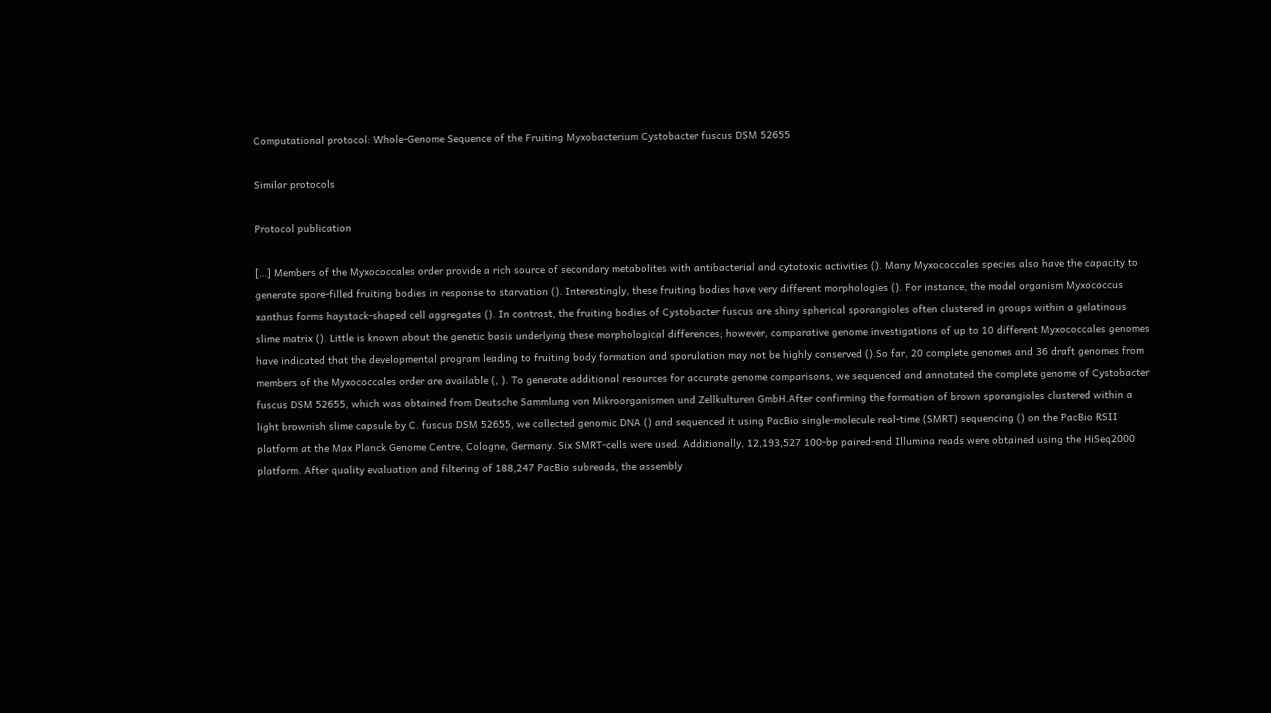Computational protocol: Whole-Genome Sequence of the Fruiting Myxobacterium Cystobacter fuscus DSM 52655

Similar protocols

Protocol publication

[…] Members of the Myxococcales order provide a rich source of secondary metabolites with antibacterial and cytotoxic activities (). Many Myxococcales species also have the capacity to generate spore-filled fruiting bodies in response to starvation (). Interestingly, these fruiting bodies have very different morphologies (). For instance, the model organism Myxococcus xanthus forms haystack-shaped cell aggregates (). In contrast, the fruiting bodies of Cystobacter fuscus are shiny spherical sporangioles often clustered in groups within a gelatinous slime matrix (). Little is known about the genetic basis underlying these morphological differences; however, comparative genome investigations of up to 10 different Myxococcales genomes have indicated that the developmental program leading to fruiting body formation and sporulation may not be highly conserved ().So far, 20 complete genomes and 36 draft genomes from members of the Myxococcales order are available (, ). To generate additional resources for accurate genome comparisons, we sequenced and annotated the complete genome of Cystobacter fuscus DSM 52655, which was obtained from Deutsche Sammlung von Mikroorganismen und Zellkulturen GmbH.After confirming the formation of brown sporangioles clustered within a light brownish slime capsule by C. fuscus DSM 52655, we collected genomic DNA () and sequenced it using PacBio single-molecule real-time (SMRT) sequencing () on the PacBio RSII platform at the Max Planck Genome Centre, Cologne, Germany. Six SMRT-cells were used. Additionally, 12,193,527 100-bp paired-end Illumina reads were obtained using the HiSeq2000 platform. After quality evaluation and filtering of 188,247 PacBio subreads, the assembly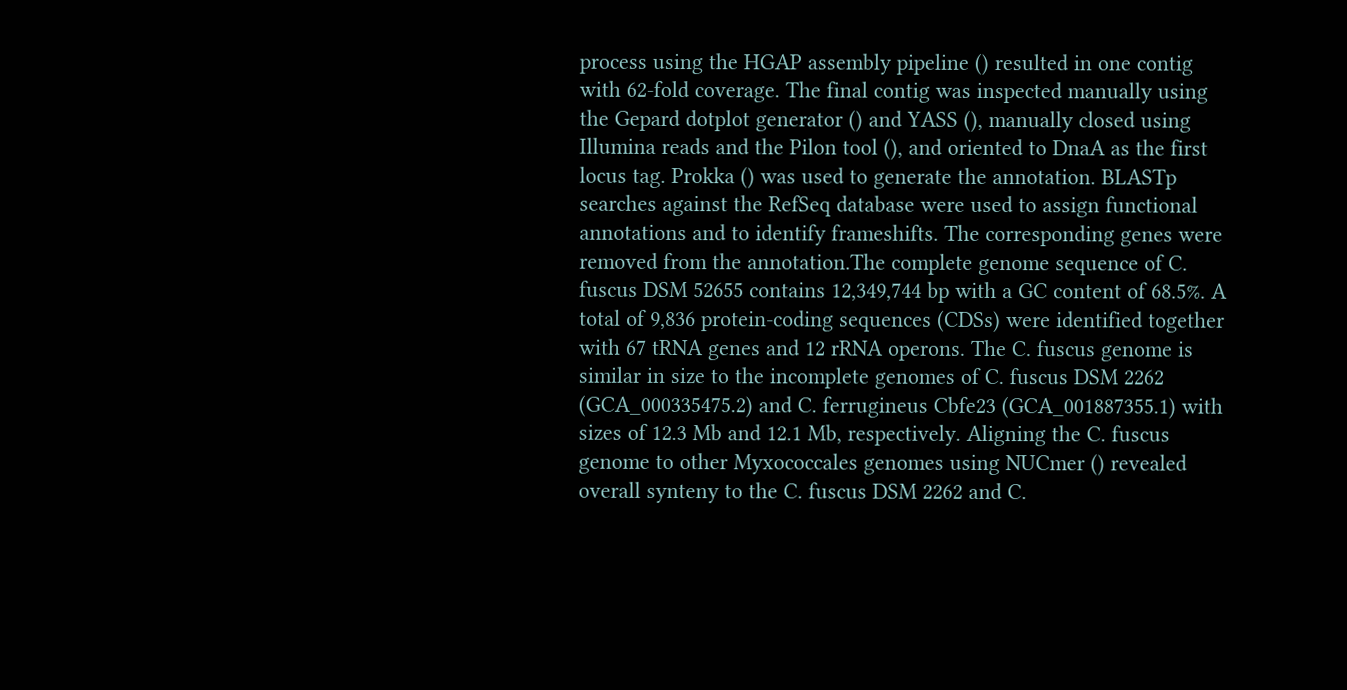process using the HGAP assembly pipeline () resulted in one contig with 62-fold coverage. The final contig was inspected manually using the Gepard dotplot generator () and YASS (), manually closed using Illumina reads and the Pilon tool (), and oriented to DnaA as the first locus tag. Prokka () was used to generate the annotation. BLASTp searches against the RefSeq database were used to assign functional annotations and to identify frameshifts. The corresponding genes were removed from the annotation.The complete genome sequence of C. fuscus DSM 52655 contains 12,349,744 bp with a GC content of 68.5%. A total of 9,836 protein-coding sequences (CDSs) were identified together with 67 tRNA genes and 12 rRNA operons. The C. fuscus genome is similar in size to the incomplete genomes of C. fuscus DSM 2262 (GCA_000335475.2) and C. ferrugineus Cbfe23 (GCA_001887355.1) with sizes of 12.3 Mb and 12.1 Mb, respectively. Aligning the C. fuscus genome to other Myxococcales genomes using NUCmer () revealed overall synteny to the C. fuscus DSM 2262 and C.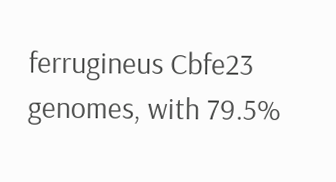ferrugineus Cbfe23 genomes, with 79.5%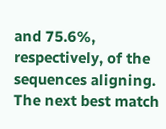and 75.6%, respectively, of the sequences aligning. The next best match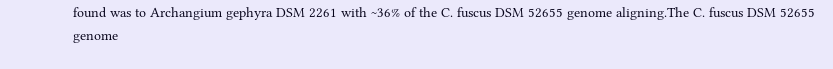found was to Archangium gephyra DSM 2261 with ~36% of the C. fuscus DSM 52655 genome aligning.The C. fuscus DSM 52655 genome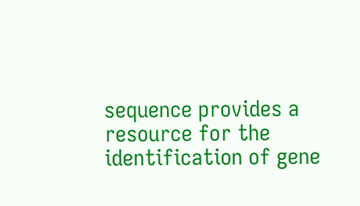sequence provides a resource for the identification of gene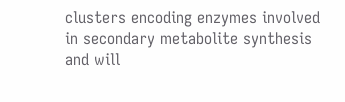clusters encoding enzymes involved in secondary metabolite synthesis and will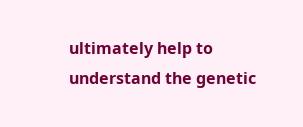ultimately help to understand the genetic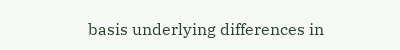basis underlying differences in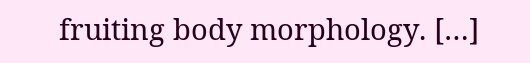fruiting body morphology. […]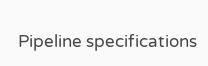Pipeline specifications